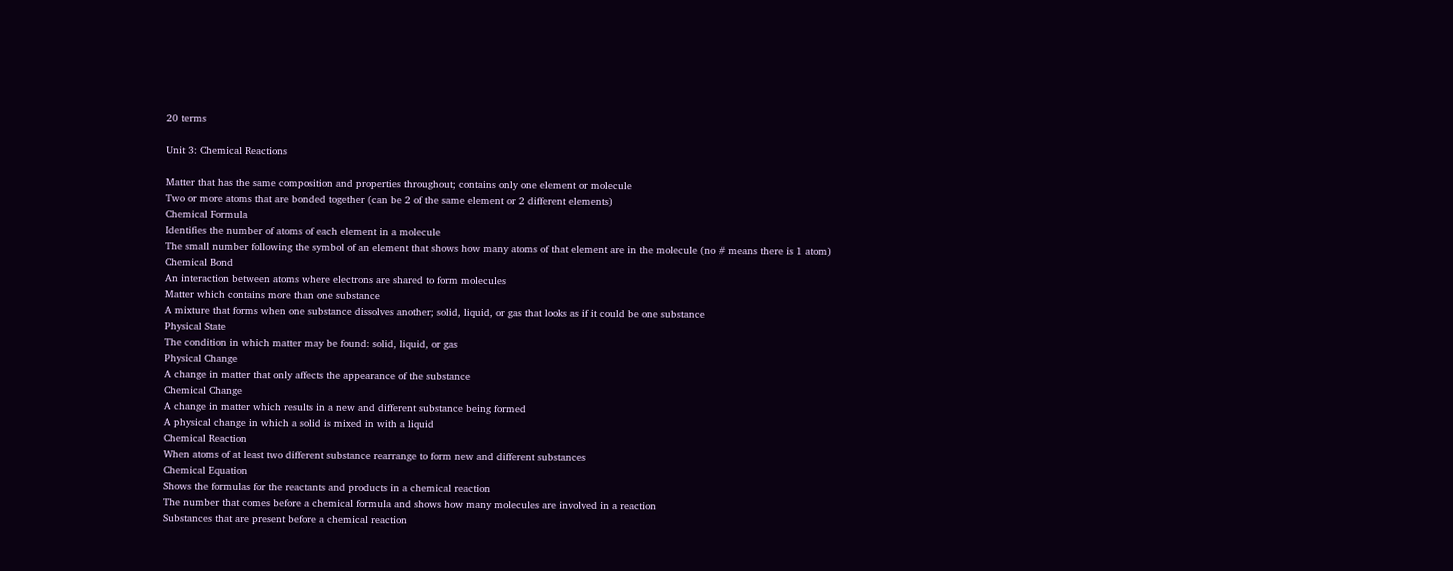20 terms

Unit 3: Chemical Reactions

Matter that has the same composition and properties throughout; contains only one element or molecule
Two or more atoms that are bonded together (can be 2 of the same element or 2 different elements)
Chemical Formula
Identifies the number of atoms of each element in a molecule
The small number following the symbol of an element that shows how many atoms of that element are in the molecule (no # means there is 1 atom)
Chemical Bond
An interaction between atoms where electrons are shared to form molecules
Matter which contains more than one substance
A mixture that forms when one substance dissolves another; solid, liquid, or gas that looks as if it could be one substance
Physical State
The condition in which matter may be found: solid, liquid, or gas
Physical Change
A change in matter that only affects the appearance of the substance
Chemical Change
A change in matter which results in a new and different substance being formed
A physical change in which a solid is mixed in with a liquid
Chemical Reaction
When atoms of at least two different substance rearrange to form new and different substances
Chemical Equation
Shows the formulas for the reactants and products in a chemical reaction
The number that comes before a chemical formula and shows how many molecules are involved in a reaction
Substances that are present before a chemical reaction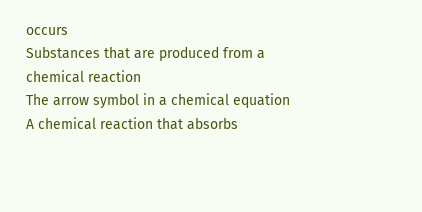occurs
Substances that are produced from a chemical reaction
The arrow symbol in a chemical equation
A chemical reaction that absorbs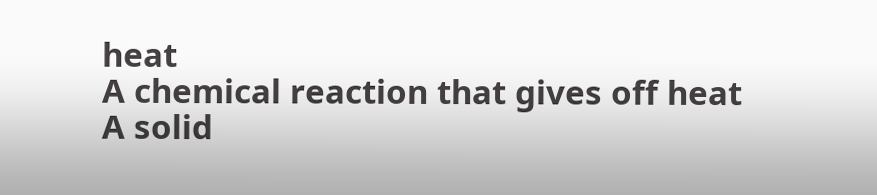heat
A chemical reaction that gives off heat
A solid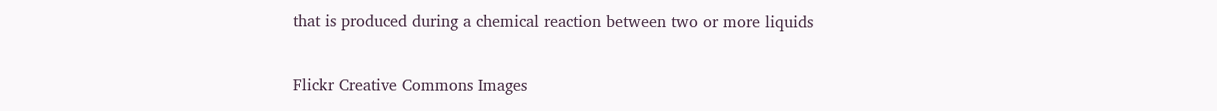that is produced during a chemical reaction between two or more liquids

Flickr Creative Commons Images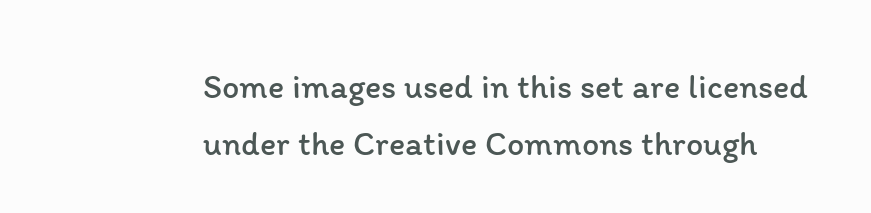Some images used in this set are licensed under the Creative Commons through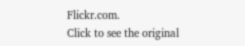Flickr.com.
Click to see the original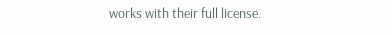works with their full license.